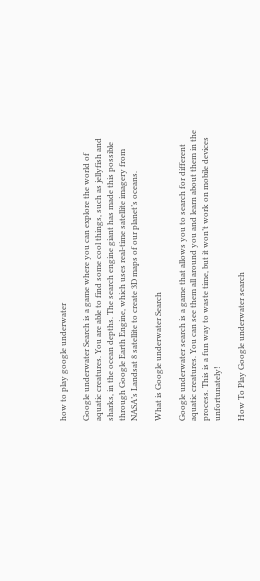how to play google underwater

Google underwater Search is a game where you can explore the world of aquatic creatures. You are able to find some cool things, such as jellyfish and sharks, in the ocean depths. The search engine giant has made this possible through Google Earth Engine, which uses real-time satellite imagery from NASA’s Landsat 8 satellite to create 3D maps of our planet’s oceans.

What is Google underwater Search

Google underwater search is a game that allows you to search for different aquatic creatures. You can see them all around you and learn about them in the process. This is a fun way to waste time, but it won’t work on mobile devices unfortunately!

How To Play Google underwater search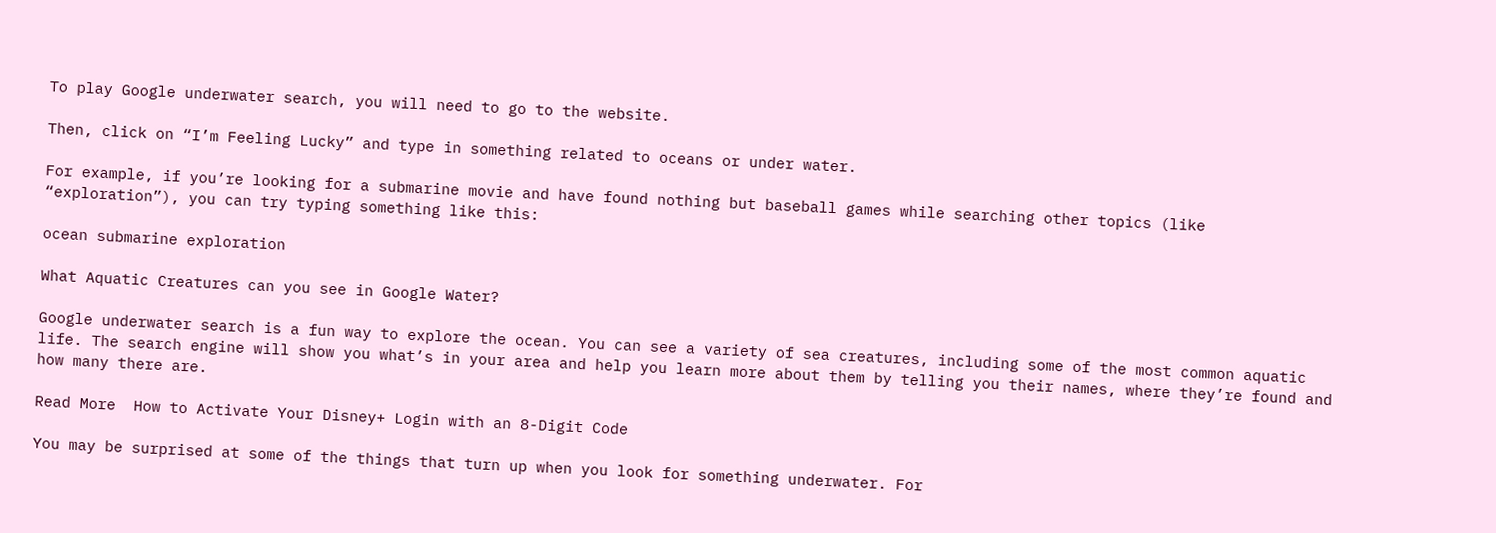To play Google underwater search, you will need to go to the website.

Then, click on “I’m Feeling Lucky” and type in something related to oceans or under water.

For example, if you’re looking for a submarine movie and have found nothing but baseball games while searching other topics (like “exploration”), you can try typing something like this:

ocean submarine exploration

What Aquatic Creatures can you see in Google Water?

Google underwater search is a fun way to explore the ocean. You can see a variety of sea creatures, including some of the most common aquatic life. The search engine will show you what’s in your area and help you learn more about them by telling you their names, where they’re found and how many there are.

Read More  How to Activate Your Disney+ Login with an 8-Digit Code

You may be surprised at some of the things that turn up when you look for something underwater. For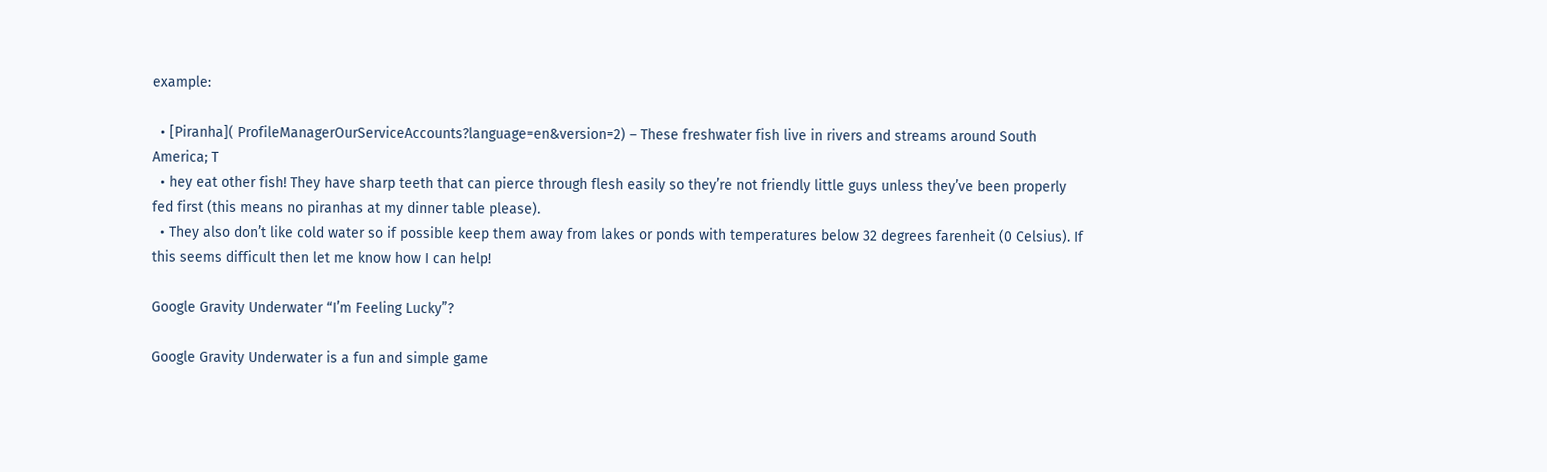example:

  • [Piranha]( ProfileManagerOurServiceAccounts?language=en&version=2) – These freshwater fish live in rivers and streams around South America; T
  • hey eat other fish! They have sharp teeth that can pierce through flesh easily so they’re not friendly little guys unless they’ve been properly fed first (this means no piranhas at my dinner table please).
  • They also don’t like cold water so if possible keep them away from lakes or ponds with temperatures below 32 degrees farenheit (0 Celsius). If this seems difficult then let me know how I can help!

Google Gravity Underwater “I’m Feeling Lucky”?

Google Gravity Underwater is a fun and simple game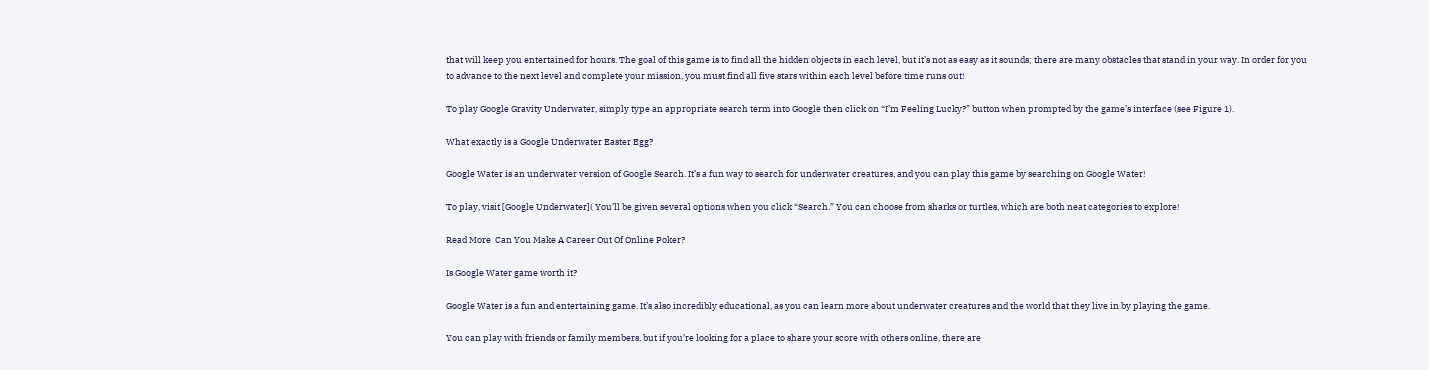that will keep you entertained for hours. The goal of this game is to find all the hidden objects in each level, but it’s not as easy as it sounds; there are many obstacles that stand in your way. In order for you to advance to the next level and complete your mission, you must find all five stars within each level before time runs out!

To play Google Gravity Underwater, simply type an appropriate search term into Google then click on “I’m Feeling Lucky?” button when prompted by the game’s interface (see Figure 1).

What exactly is a Google Underwater Easter Egg?

Google Water is an underwater version of Google Search. It’s a fun way to search for underwater creatures, and you can play this game by searching on Google Water!

To play, visit [Google Underwater]( You’ll be given several options when you click “Search.” You can choose from sharks or turtles, which are both neat categories to explore!

Read More  Can You Make A Career Out Of Online Poker?

Is Google Water game worth it?

Google Water is a fun and entertaining game. It’s also incredibly educational, as you can learn more about underwater creatures and the world that they live in by playing the game.

You can play with friends or family members, but if you’re looking for a place to share your score with others online, there are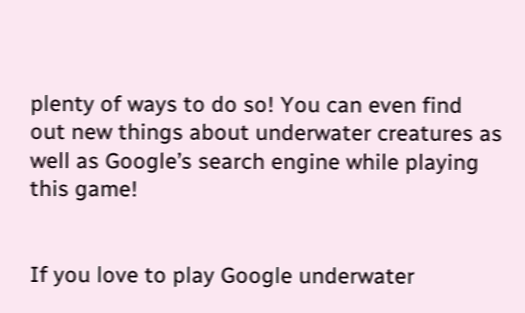plenty of ways to do so! You can even find out new things about underwater creatures as well as Google’s search engine while playing this game!


If you love to play Google underwater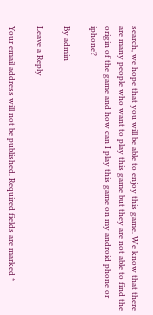search, we hope that you will be able to enjoy this game. We know that there are many people who want to play this game but they are not able to find the origin of the game and how can I play this game on my android phone or iphone?

By admin

Leave a Reply

Your email address will not be published. Required fields are marked *